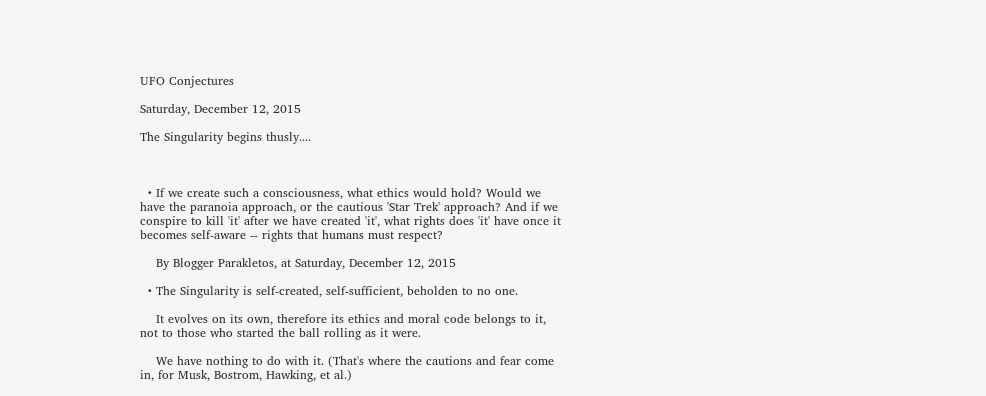UFO Conjectures

Saturday, December 12, 2015

The Singularity begins thusly....



  • If we create such a consciousness, what ethics would hold? Would we have the paranoia approach, or the cautious 'Star Trek' approach? And if we conspire to kill 'it' after we have created 'it', what rights does 'it' have once it becomes self-aware -- rights that humans must respect?

    By Blogger Parakletos, at Saturday, December 12, 2015

  • The Singularity is self-created, self-sufficient, beholden to no one.

    It evolves on its own, therefore its ethics and moral code belongs to it, not to those who started the ball rolling as it were.

    We have nothing to do with it. (That's where the cautions and fear come in, for Musk, Bostrom, Hawking, et al.)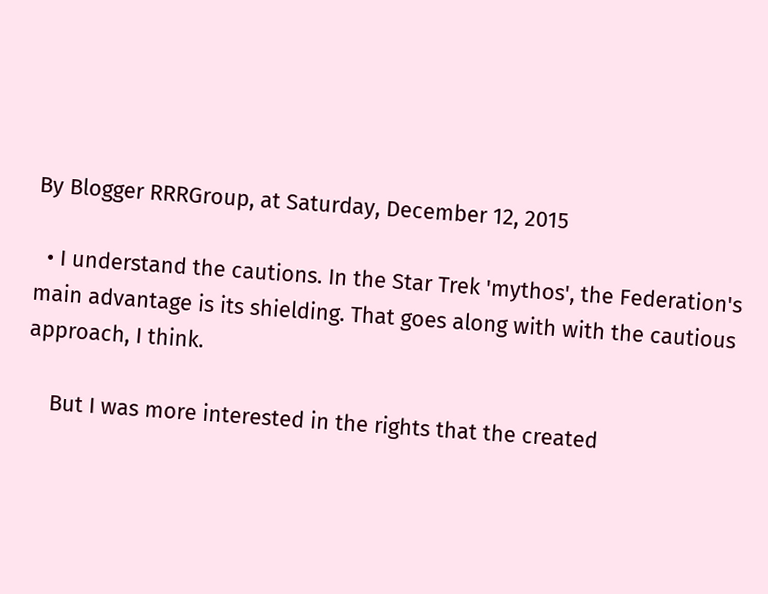By Blogger RRRGroup, at Saturday, December 12, 2015

  • I understand the cautions. In the Star Trek 'mythos', the Federation's main advantage is its shielding. That goes along with with the cautious approach, I think.

    But I was more interested in the rights that the created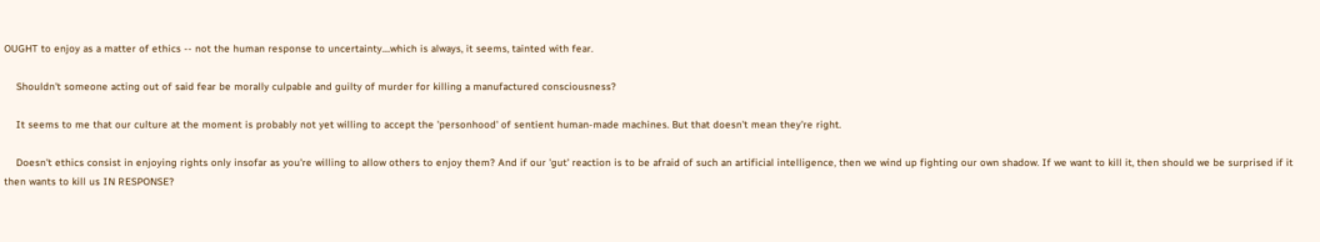OUGHT to enjoy as a matter of ethics -- not the human response to uncertainty....which is always, it seems, tainted with fear.

    Shouldn't someone acting out of said fear be morally culpable and guilty of murder for killing a manufactured consciousness?

    It seems to me that our culture at the moment is probably not yet willing to accept the 'personhood' of sentient human-made machines. But that doesn't mean they're right.

    Doesn't ethics consist in enjoying rights only insofar as you're willing to allow others to enjoy them? And if our 'gut' reaction is to be afraid of such an artificial intelligence, then we wind up fighting our own shadow. If we want to kill it, then should we be surprised if it then wants to kill us IN RESPONSE?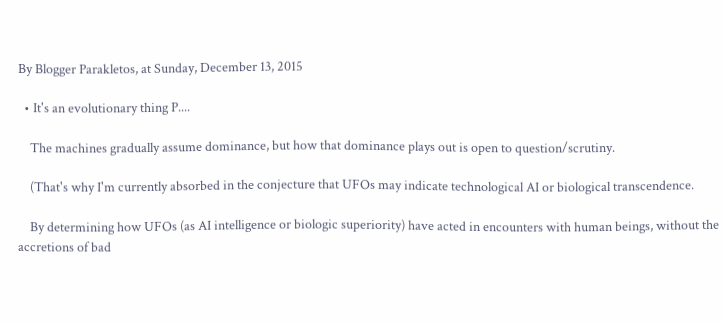By Blogger Parakletos, at Sunday, December 13, 2015

  • It's an evolutionary thing P....

    The machines gradually assume dominance, but how that dominance plays out is open to question/scrutiny.

    (That's why I'm currently absorbed in the conjecture that UFOs may indicate technological AI or biological transcendence.

    By determining how UFOs (as AI intelligence or biologic superiority) have acted in encounters with human beings, without the accretions of bad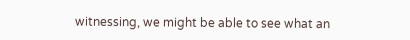witnessing, we might be able to see what an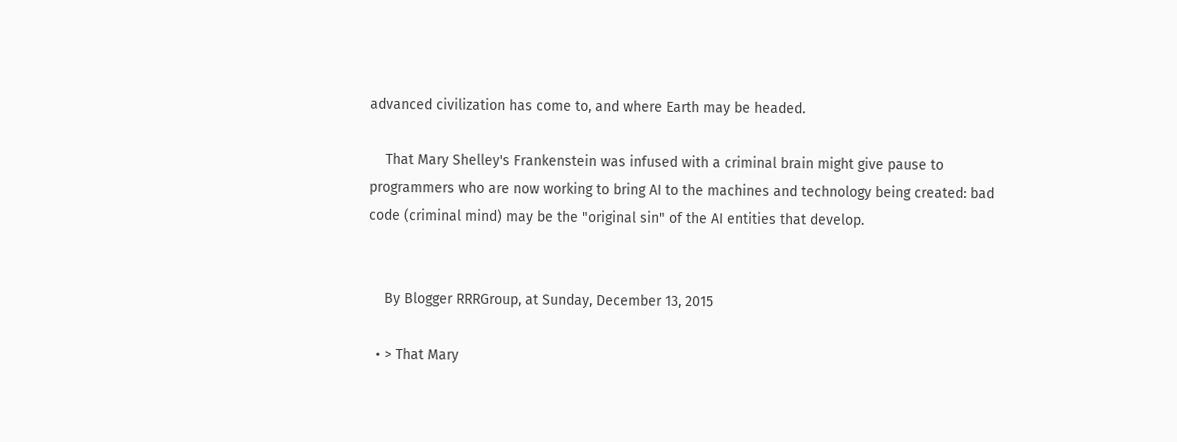advanced civilization has come to, and where Earth may be headed.

    That Mary Shelley's Frankenstein was infused with a criminal brain might give pause to programmers who are now working to bring AI to the machines and technology being created: bad code (criminal mind) may be the "original sin" of the AI entities that develop.


    By Blogger RRRGroup, at Sunday, December 13, 2015

  • > That Mary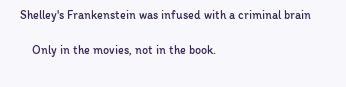Shelley's Frankenstein was infused with a criminal brain

    Only in the movies, not in the book.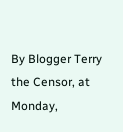By Blogger Terry the Censor, at Monday,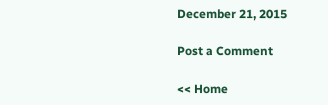December 21, 2015

Post a Comment

<< Home